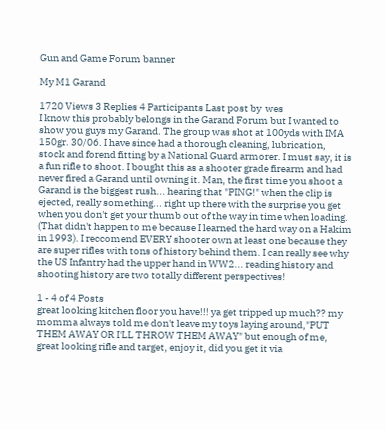Gun and Game Forum banner

My M1 Garand

1720 Views 3 Replies 4 Participants Last post by  wes
I know this probably belongs in the Garand Forum but I wanted to show you guys my Garand. The group was shot at 100yds with IMA 150gr. 30/06. I have since had a thorough cleaning, lubrication, stock and forend fitting by a National Guard armorer. I must say, it is a fun rifle to shoot. I bought this as a shooter grade firearm and had never fired a Garand until owning it. Man, the first time you shoot a Garand is the biggest rush... hearing that "PING!" when the clip is ejected, really something... right up there with the surprise you get when you don't get your thumb out of the way in time when loading. (That didn't happen to me because I learned the hard way on a Hakim in 1993). I reccomend EVERY shooter own at least one because they are super rifles with tons of history behind them. I can really see why the US Infantry had the upper hand in WW2... reading history and shooting history are two totally different perspectives!

1 - 4 of 4 Posts
great looking kitchen floor you have!!! ya get tripped up much?? my momma always told me don't leave my toys laying around,"PUT THEM AWAY OR I'LL THROW THEM AWAY" but enough of me, great looking rifle and target, enjoy it, did you get it via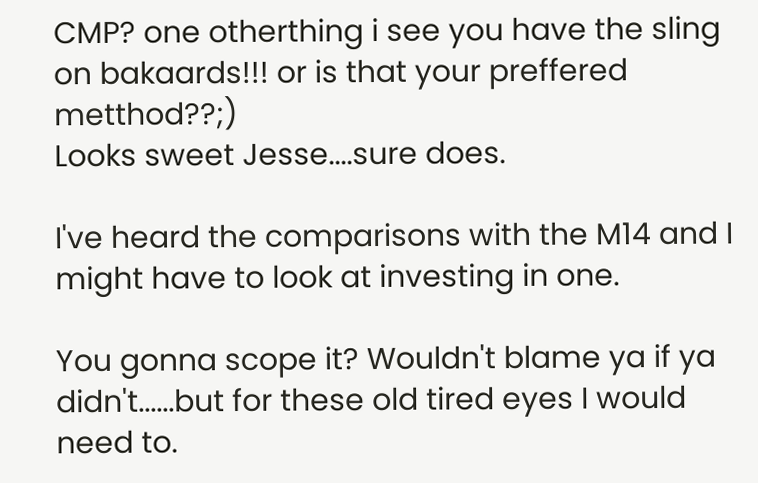CMP? one otherthing i see you have the sling on bakaards!!! or is that your preffered metthod??;)
Looks sweet Jesse....sure does.

I've heard the comparisons with the M14 and I might have to look at investing in one.

You gonna scope it? Wouldn't blame ya if ya didn't......but for these old tired eyes I would need to.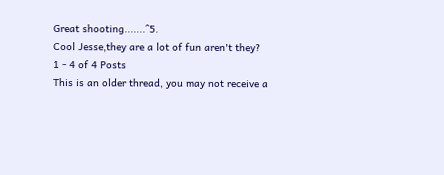Great shooting.......^5.
Cool Jesse,they are a lot of fun aren't they?
1 - 4 of 4 Posts
This is an older thread, you may not receive a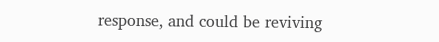response, and could be reviving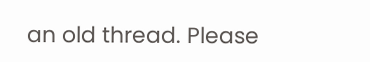an old thread. Please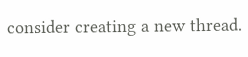consider creating a new thread.